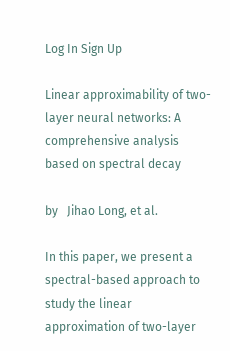Log In Sign Up

Linear approximability of two-layer neural networks: A comprehensive analysis based on spectral decay

by   Jihao Long, et al.

In this paper, we present a spectral-based approach to study the linear approximation of two-layer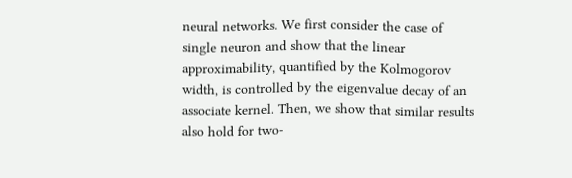neural networks. We first consider the case of single neuron and show that the linear approximability, quantified by the Kolmogorov width, is controlled by the eigenvalue decay of an associate kernel. Then, we show that similar results also hold for two-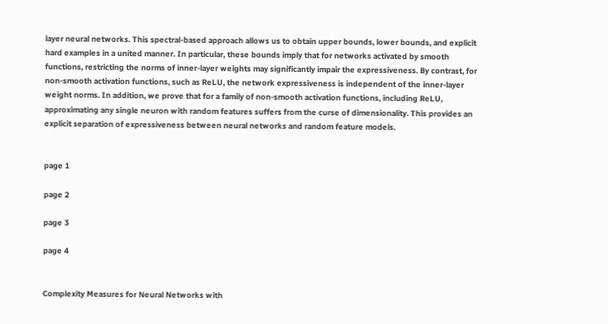layer neural networks. This spectral-based approach allows us to obtain upper bounds, lower bounds, and explicit hard examples in a united manner. In particular, these bounds imply that for networks activated by smooth functions, restricting the norms of inner-layer weights may significantly impair the expressiveness. By contrast, for non-smooth activation functions, such as ReLU, the network expressiveness is independent of the inner-layer weight norms. In addition, we prove that for a family of non-smooth activation functions, including ReLU, approximating any single neuron with random features suffers from the curse of dimensionality. This provides an explicit separation of expressiveness between neural networks and random feature models.


page 1

page 2

page 3

page 4


Complexity Measures for Neural Networks with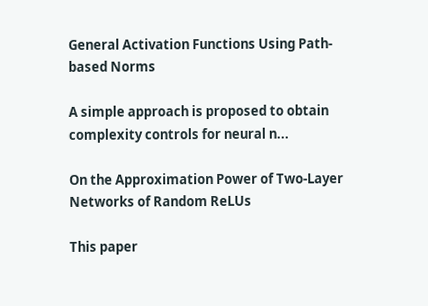General Activation Functions Using Path-based Norms

A simple approach is proposed to obtain complexity controls for neural n...

On the Approximation Power of Two-Layer Networks of Random ReLUs

This paper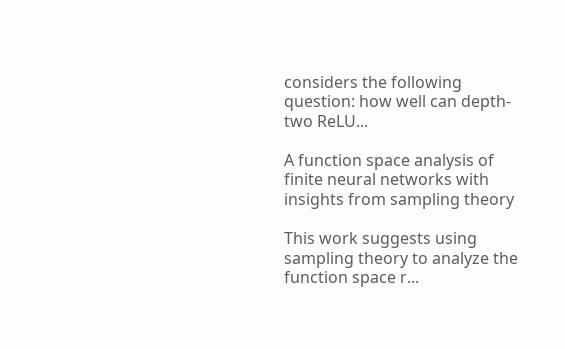considers the following question: how well can depth-two ReLU...

A function space analysis of finite neural networks with insights from sampling theory

This work suggests using sampling theory to analyze the function space r...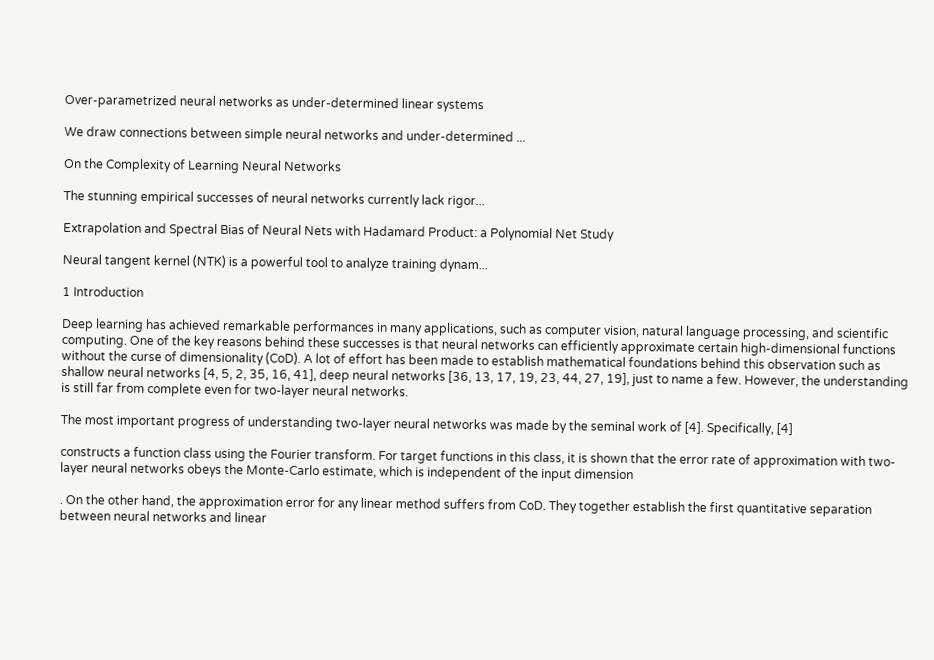Over-parametrized neural networks as under-determined linear systems

We draw connections between simple neural networks and under-determined ...

On the Complexity of Learning Neural Networks

The stunning empirical successes of neural networks currently lack rigor...

Extrapolation and Spectral Bias of Neural Nets with Hadamard Product: a Polynomial Net Study

Neural tangent kernel (NTK) is a powerful tool to analyze training dynam...

1 Introduction

Deep learning has achieved remarkable performances in many applications, such as computer vision, natural language processing, and scientific computing. One of the key reasons behind these successes is that neural networks can efficiently approximate certain high-dimensional functions without the curse of dimensionality (CoD). A lot of effort has been made to establish mathematical foundations behind this observation such as shallow neural networks [4, 5, 2, 35, 16, 41], deep neural networks [36, 13, 17, 19, 23, 44, 27, 19], just to name a few. However, the understanding is still far from complete even for two-layer neural networks.

The most important progress of understanding two-layer neural networks was made by the seminal work of [4]. Specifically, [4]

constructs a function class using the Fourier transform. For target functions in this class, it is shown that the error rate of approximation with two-layer neural networks obeys the Monte-Carlo estimate, which is independent of the input dimension

. On the other hand, the approximation error for any linear method suffers from CoD. They together establish the first quantitative separation between neural networks and linear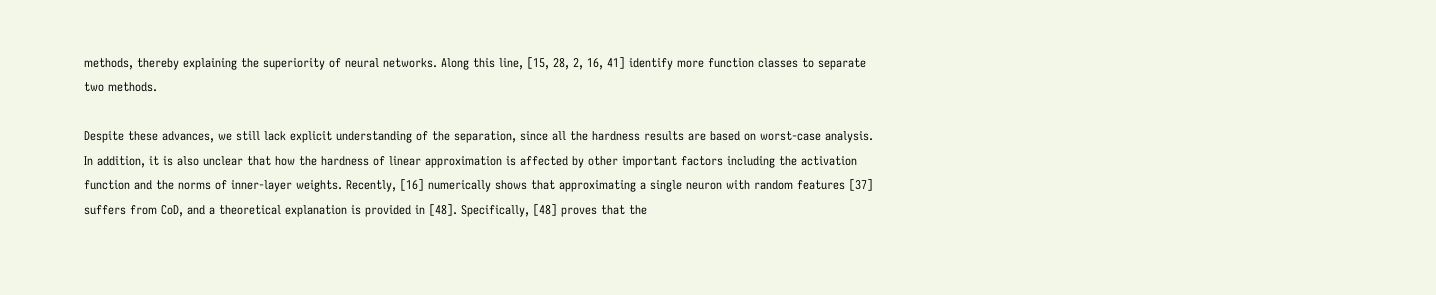methods, thereby explaining the superiority of neural networks. Along this line, [15, 28, 2, 16, 41] identify more function classes to separate two methods.

Despite these advances, we still lack explicit understanding of the separation, since all the hardness results are based on worst-case analysis. In addition, it is also unclear that how the hardness of linear approximation is affected by other important factors including the activation function and the norms of inner-layer weights. Recently, [16] numerically shows that approximating a single neuron with random features [37] suffers from CoD, and a theoretical explanation is provided in [48]. Specifically, [48] proves that the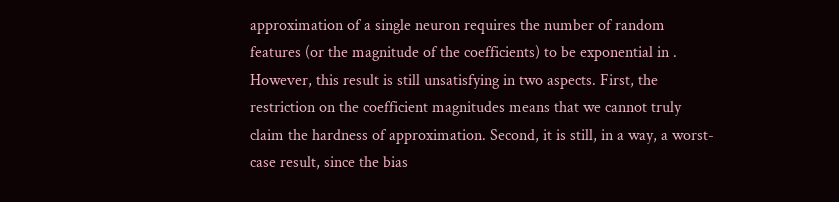approximation of a single neuron requires the number of random features (or the magnitude of the coefficients) to be exponential in . However, this result is still unsatisfying in two aspects. First, the restriction on the coefficient magnitudes means that we cannot truly claim the hardness of approximation. Second, it is still, in a way, a worst-case result, since the bias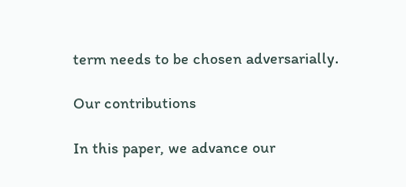term needs to be chosen adversarially.

Our contributions

In this paper, we advance our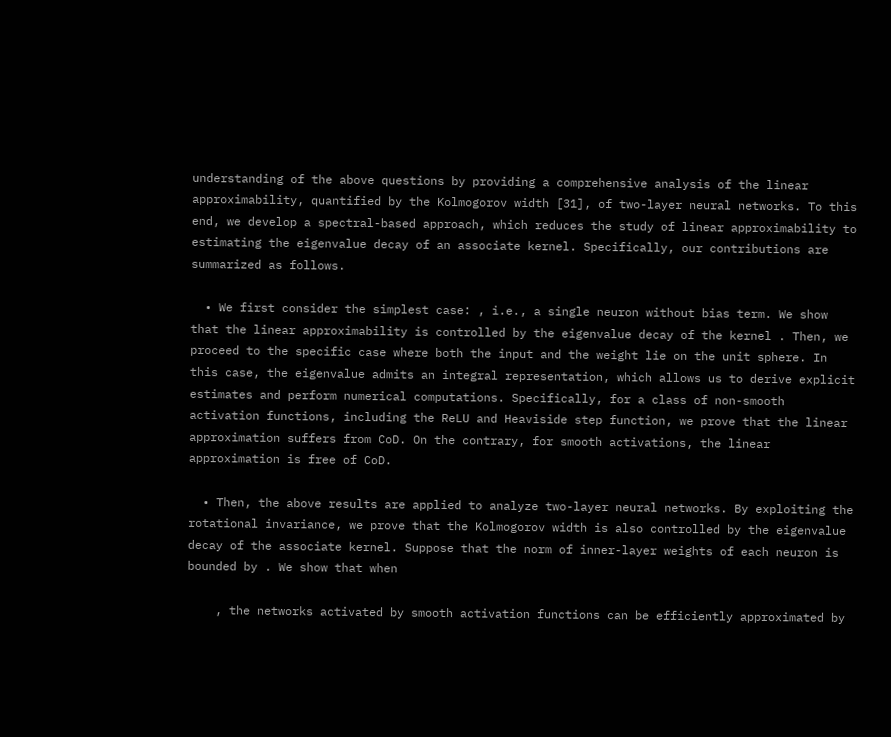understanding of the above questions by providing a comprehensive analysis of the linear approximability, quantified by the Kolmogorov width [31], of two-layer neural networks. To this end, we develop a spectral-based approach, which reduces the study of linear approximability to estimating the eigenvalue decay of an associate kernel. Specifically, our contributions are summarized as follows.

  • We first consider the simplest case: , i.e., a single neuron without bias term. We show that the linear approximability is controlled by the eigenvalue decay of the kernel . Then, we proceed to the specific case where both the input and the weight lie on the unit sphere. In this case, the eigenvalue admits an integral representation, which allows us to derive explicit estimates and perform numerical computations. Specifically, for a class of non-smooth activation functions, including the ReLU and Heaviside step function, we prove that the linear approximation suffers from CoD. On the contrary, for smooth activations, the linear approximation is free of CoD.

  • Then, the above results are applied to analyze two-layer neural networks. By exploiting the rotational invariance, we prove that the Kolmogorov width is also controlled by the eigenvalue decay of the associate kernel. Suppose that the norm of inner-layer weights of each neuron is bounded by . We show that when

    , the networks activated by smooth activation functions can be efficiently approximated by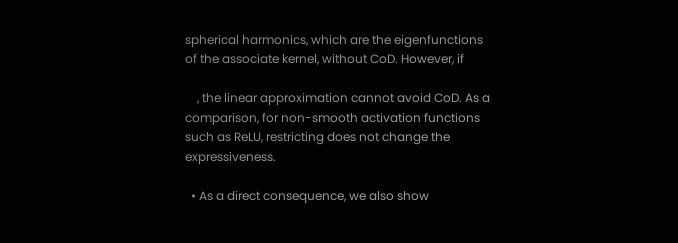spherical harmonics, which are the eigenfunctions of the associate kernel, without CoD. However, if

    , the linear approximation cannot avoid CoD. As a comparison, for non-smooth activation functions such as ReLU, restricting does not change the expressiveness.

  • As a direct consequence, we also show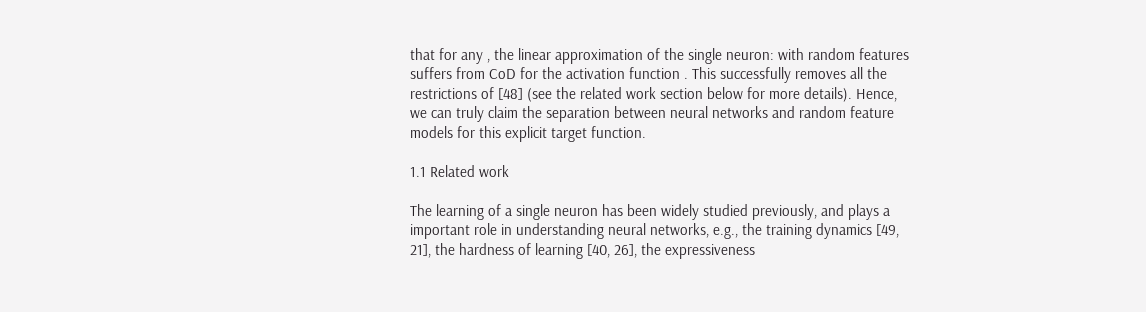that for any , the linear approximation of the single neuron: with random features suffers from CoD for the activation function . This successfully removes all the restrictions of [48] (see the related work section below for more details). Hence, we can truly claim the separation between neural networks and random feature models for this explicit target function.

1.1 Related work

The learning of a single neuron has been widely studied previously, and plays a important role in understanding neural networks, e.g., the training dynamics [49, 21], the hardness of learning [40, 26], the expressiveness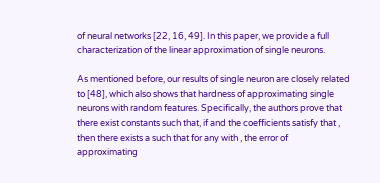of neural networks [22, 16, 49]. In this paper, we provide a full characterization of the linear approximation of single neurons.

As mentioned before, our results of single neuron are closely related to [48], which also shows that hardness of approximating single neurons with random features. Specifically, the authors prove that there exist constants such that, if and the coefficients satisfy that , then there exists a such that for any with , the error of approximating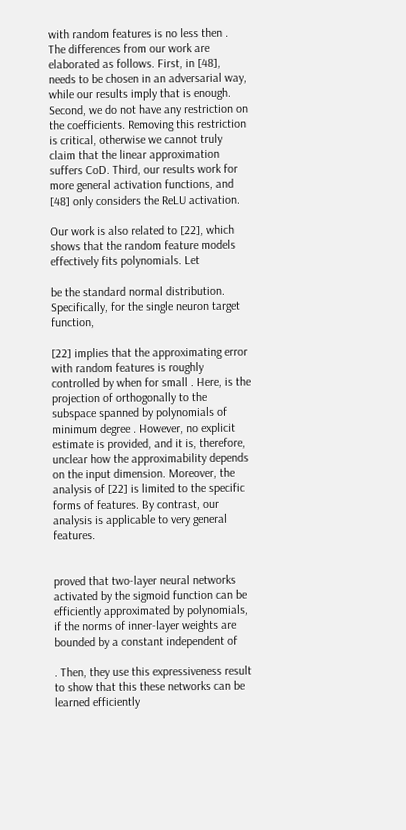with random features is no less then . The differences from our work are elaborated as follows. First, in [48], needs to be chosen in an adversarial way, while our results imply that is enough. Second, we do not have any restriction on the coefficients. Removing this restriction is critical, otherwise we cannot truly claim that the linear approximation suffers CoD. Third, our results work for more general activation functions, and [48] only considers the ReLU activation.

Our work is also related to [22], which shows that the random feature models effectively fits polynomials. Let

be the standard normal distribution. Specifically, for the single neuron target function,

[22] implies that the approximating error with random features is roughly controlled by when for small . Here, is the projection of orthogonally to the subspace spanned by polynomials of minimum degree . However, no explicit estimate is provided, and it is, therefore, unclear how the approximability depends on the input dimension. Moreover, the analysis of [22] is limited to the specific forms of features. By contrast, our analysis is applicable to very general features.


proved that two-layer neural networks activated by the sigmoid function can be efficiently approximated by polynomials, if the norms of inner-layer weights are bounded by a constant independent of

. Then, they use this expressiveness result to show that this these networks can be learned efficiently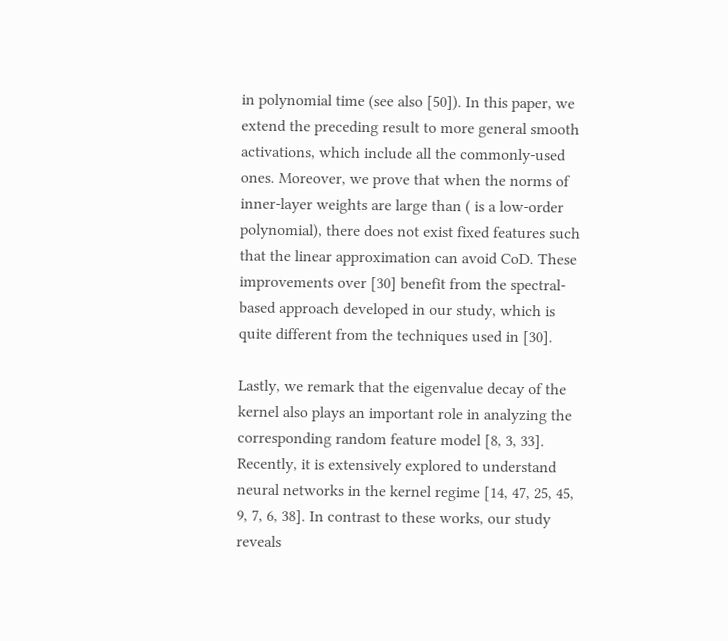in polynomial time (see also [50]). In this paper, we extend the preceding result to more general smooth activations, which include all the commonly-used ones. Moreover, we prove that when the norms of inner-layer weights are large than ( is a low-order polynomial), there does not exist fixed features such that the linear approximation can avoid CoD. These improvements over [30] benefit from the spectral-based approach developed in our study, which is quite different from the techniques used in [30].

Lastly, we remark that the eigenvalue decay of the kernel also plays an important role in analyzing the corresponding random feature model [8, 3, 33]. Recently, it is extensively explored to understand neural networks in the kernel regime [14, 47, 25, 45, 9, 7, 6, 38]. In contrast to these works, our study reveals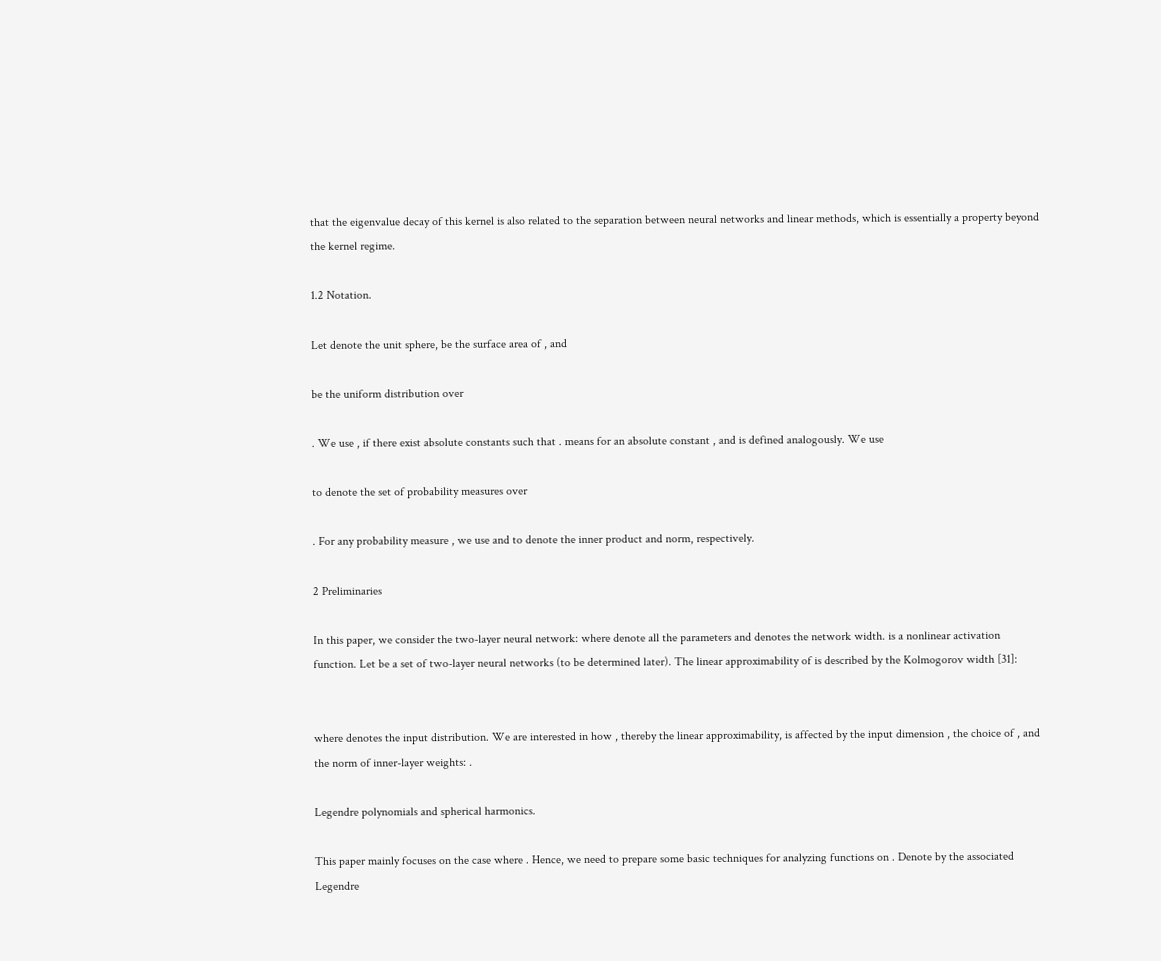that the eigenvalue decay of this kernel is also related to the separation between neural networks and linear methods, which is essentially a property beyond the kernel regime.

1.2 Notation.

Let denote the unit sphere, be the surface area of , and

be the uniform distribution over

. We use , if there exist absolute constants such that . means for an absolute constant , and is defined analogously. We use

to denote the set of probability measures over

. For any probability measure , we use and to denote the inner product and norm, respectively.

2 Preliminaries

In this paper, we consider the two-layer neural network: where denote all the parameters and denotes the network width. is a nonlinear activation function. Let be a set of two-layer neural networks (to be determined later). The linear approximability of is described by the Kolmogorov width [31]:


where denotes the input distribution. We are interested in how , thereby the linear approximability, is affected by the input dimension , the choice of , and the norm of inner-layer weights: .

Legendre polynomials and spherical harmonics.

This paper mainly focuses on the case where . Hence, we need to prepare some basic techniques for analyzing functions on . Denote by the associated Legendre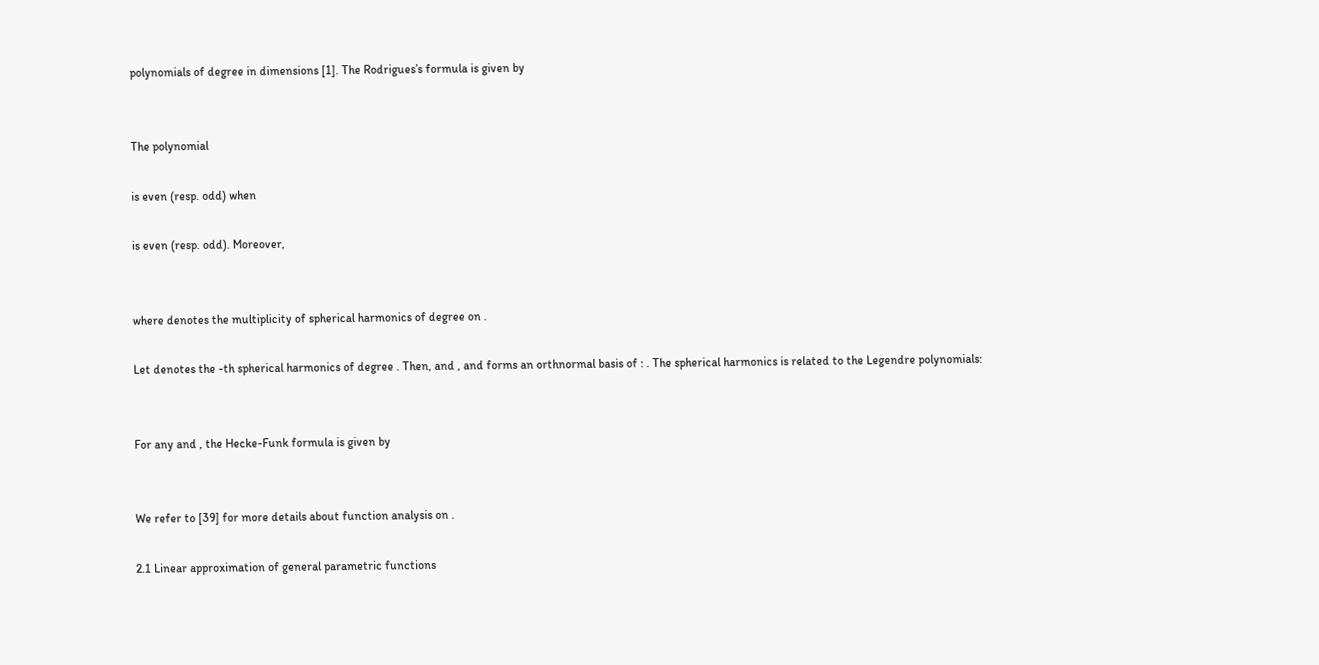polynomials of degree in dimensions [1]. The Rodrigues’s formula is given by


The polynomial

is even (resp. odd) when

is even (resp. odd). Moreover,


where denotes the multiplicity of spherical harmonics of degree on .

Let denotes the -th spherical harmonics of degree . Then, and , and forms an orthnormal basis of : . The spherical harmonics is related to the Legendre polynomials:


For any and , the Hecke-Funk formula is given by


We refer to [39] for more details about function analysis on .

2.1 Linear approximation of general parametric functions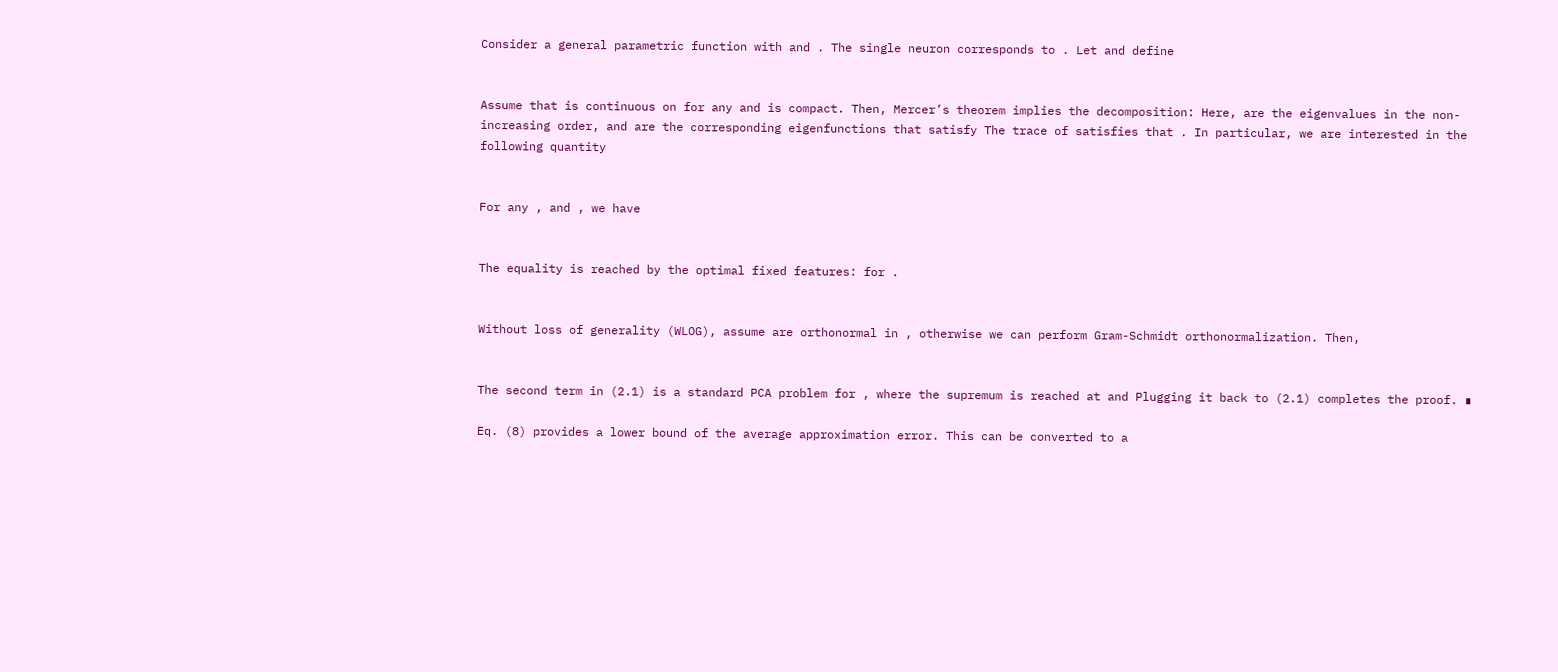Consider a general parametric function with and . The single neuron corresponds to . Let and define


Assume that is continuous on for any and is compact. Then, Mercer’s theorem implies the decomposition: Here, are the eigenvalues in the non-increasing order, and are the corresponding eigenfunctions that satisfy The trace of satisfies that . In particular, we are interested in the following quantity


For any , and , we have


The equality is reached by the optimal fixed features: for .


Without loss of generality (WLOG), assume are orthonormal in , otherwise we can perform Gram-Schmidt orthonormalization. Then,


The second term in (2.1) is a standard PCA problem for , where the supremum is reached at and Plugging it back to (2.1) completes the proof. ∎

Eq. (8) provides a lower bound of the average approximation error. This can be converted to a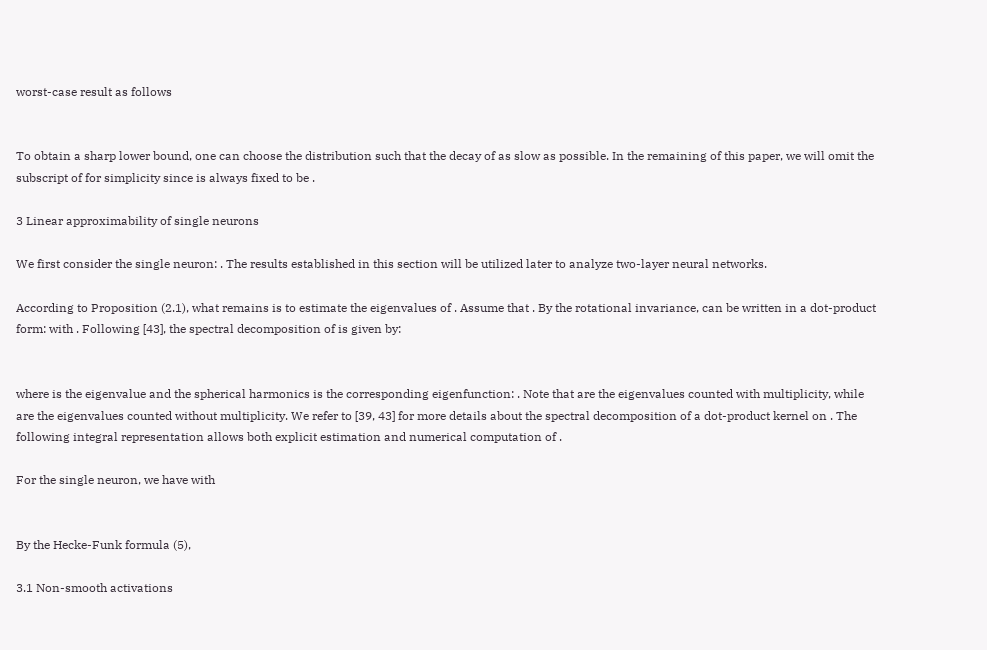worst-case result as follows


To obtain a sharp lower bound, one can choose the distribution such that the decay of as slow as possible. In the remaining of this paper, we will omit the subscript of for simplicity since is always fixed to be .

3 Linear approximability of single neurons

We first consider the single neuron: . The results established in this section will be utilized later to analyze two-layer neural networks.

According to Proposition (2.1), what remains is to estimate the eigenvalues of . Assume that . By the rotational invariance, can be written in a dot-product form: with . Following [43], the spectral decomposition of is given by:


where is the eigenvalue and the spherical harmonics is the corresponding eigenfunction: . Note that are the eigenvalues counted with multiplicity, while are the eigenvalues counted without multiplicity. We refer to [39, 43] for more details about the spectral decomposition of a dot-product kernel on . The following integral representation allows both explicit estimation and numerical computation of .

For the single neuron, we have with


By the Hecke-Funk formula (5),

3.1 Non-smooth activations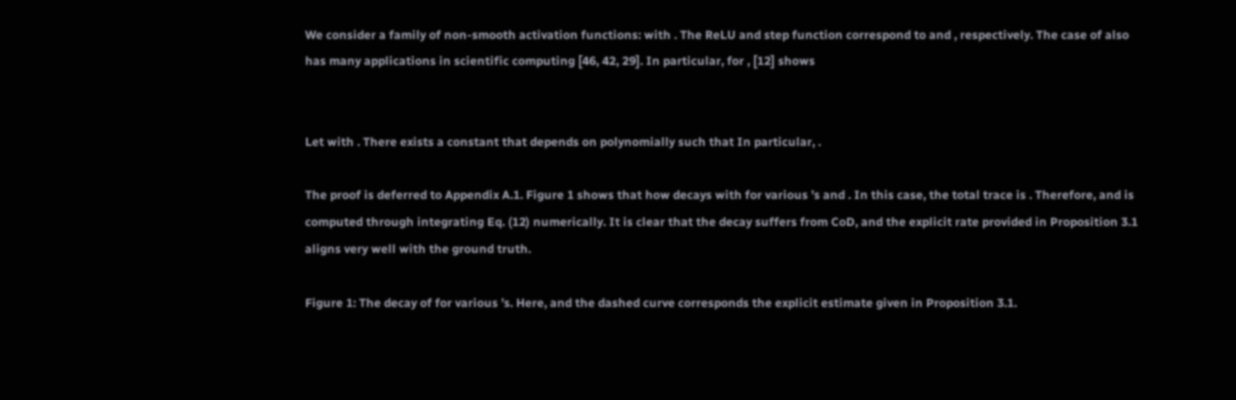We consider a family of non-smooth activation functions: with . The ReLU and step function correspond to and , respectively. The case of also has many applications in scientific computing [46, 42, 29]. In particular, for , [12] shows


Let with . There exists a constant that depends on polynomially such that In particular, .

The proof is deferred to Appendix A.1. Figure 1 shows that how decays with for various ’s and . In this case, the total trace is . Therefore, and is computed through integrating Eq. (12) numerically. It is clear that the decay suffers from CoD, and the explicit rate provided in Proposition 3.1 aligns very well with the ground truth.

Figure 1: The decay of for various ’s. Here, and the dashed curve corresponds the explicit estimate given in Proposition 3.1.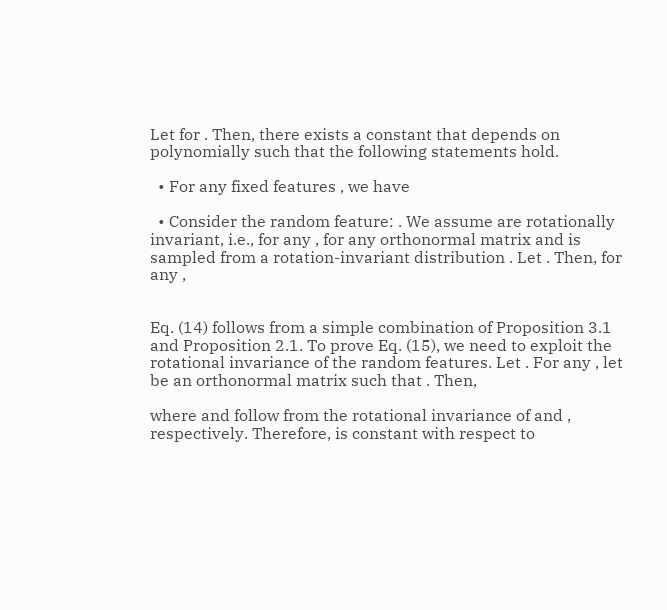Let for . Then, there exists a constant that depends on polynomially such that the following statements hold.

  • For any fixed features , we have

  • Consider the random feature: . We assume are rotationally invariant, i.e., for any , for any orthonormal matrix and is sampled from a rotation-invariant distribution . Let . Then, for any ,


Eq. (14) follows from a simple combination of Proposition 3.1 and Proposition 2.1. To prove Eq. (15), we need to exploit the rotational invariance of the random features. Let . For any , let be an orthonormal matrix such that . Then,

where and follow from the rotational invariance of and , respectively. Therefore, is constant with respect to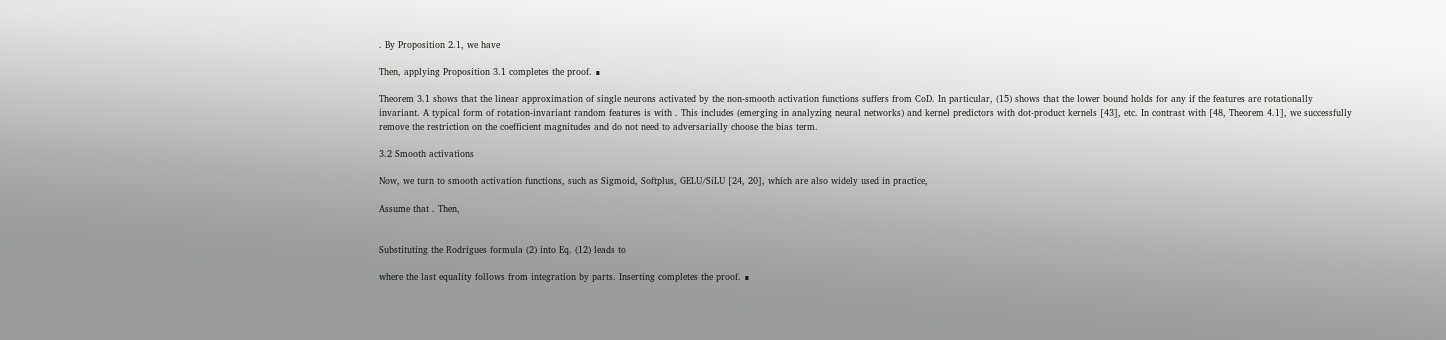. By Proposition 2.1, we have

Then, applying Proposition 3.1 completes the proof. ∎

Theorem 3.1 shows that the linear approximation of single neurons activated by the non-smooth activation functions suffers from CoD. In particular, (15) shows that the lower bound holds for any if the features are rotationally invariant. A typical form of rotation-invariant random features is with . This includes (emerging in analyzing neural networks) and kernel predictors with dot-product kernels [43], etc. In contrast with [48, Theorem 4.1], we successfully remove the restriction on the coefficient magnitudes and do not need to adversarially choose the bias term.

3.2 Smooth activations

Now, we turn to smooth activation functions, such as Sigmoid, Softplus, GELU/SiLU [24, 20], which are also widely used in practice,

Assume that . Then,


Substituting the Rodrigues formula (2) into Eq. (12) leads to

where the last equality follows from integration by parts. Inserting completes the proof. ∎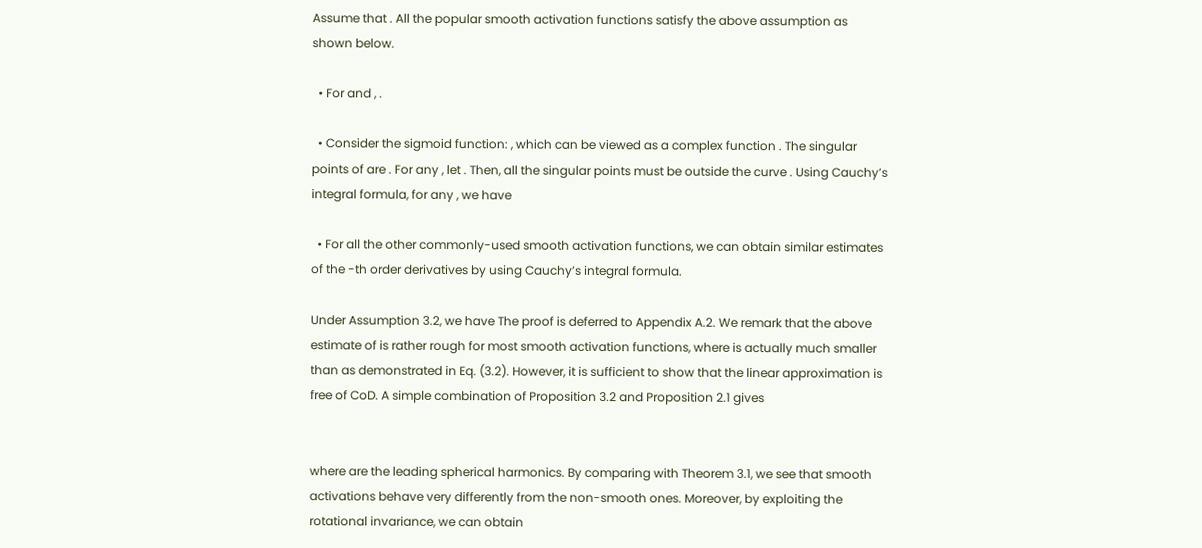Assume that . All the popular smooth activation functions satisfy the above assumption as shown below.

  • For and , .

  • Consider the sigmoid function: , which can be viewed as a complex function . The singular points of are . For any , let . Then, all the singular points must be outside the curve . Using Cauchy’s integral formula, for any , we have

  • For all the other commonly-used smooth activation functions, we can obtain similar estimates of the -th order derivatives by using Cauchy’s integral formula.

Under Assumption 3.2, we have The proof is deferred to Appendix A.2. We remark that the above estimate of is rather rough for most smooth activation functions, where is actually much smaller than as demonstrated in Eq. (3.2). However, it is sufficient to show that the linear approximation is free of CoD. A simple combination of Proposition 3.2 and Proposition 2.1 gives


where are the leading spherical harmonics. By comparing with Theorem 3.1, we see that smooth activations behave very differently from the non-smooth ones. Moreover, by exploiting the rotational invariance, we can obtain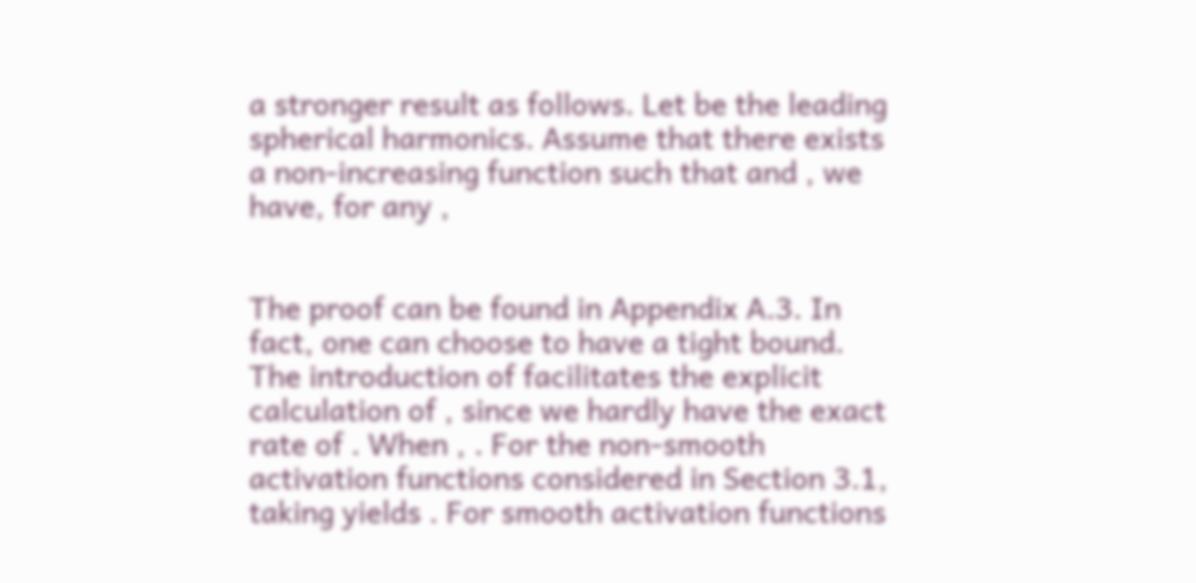a stronger result as follows. Let be the leading spherical harmonics. Assume that there exists a non-increasing function such that and , we have, for any ,


The proof can be found in Appendix A.3. In fact, one can choose to have a tight bound. The introduction of facilitates the explicit calculation of , since we hardly have the exact rate of . When , . For the non-smooth activation functions considered in Section 3.1, taking yields . For smooth activation functions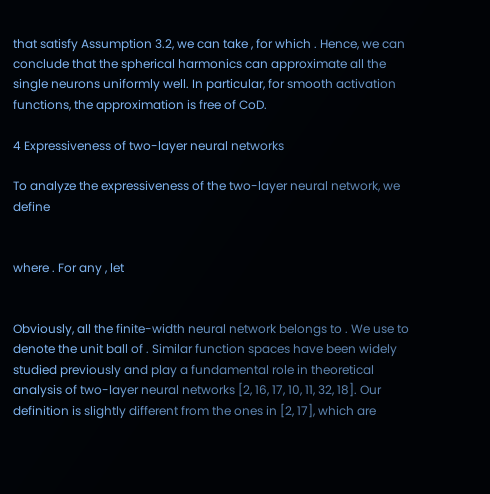that satisfy Assumption 3.2, we can take , for which . Hence, we can conclude that the spherical harmonics can approximate all the single neurons uniformly well. In particular, for smooth activation functions, the approximation is free of CoD.

4 Expressiveness of two-layer neural networks

To analyze the expressiveness of the two-layer neural network, we define


where . For any , let


Obviously, all the finite-width neural network belongs to . We use to denote the unit ball of . Similar function spaces have been widely studied previously and play a fundamental role in theoretical analysis of two-layer neural networks [2, 16, 17, 10, 11, 32, 18]. Our definition is slightly different from the ones in [2, 17], which are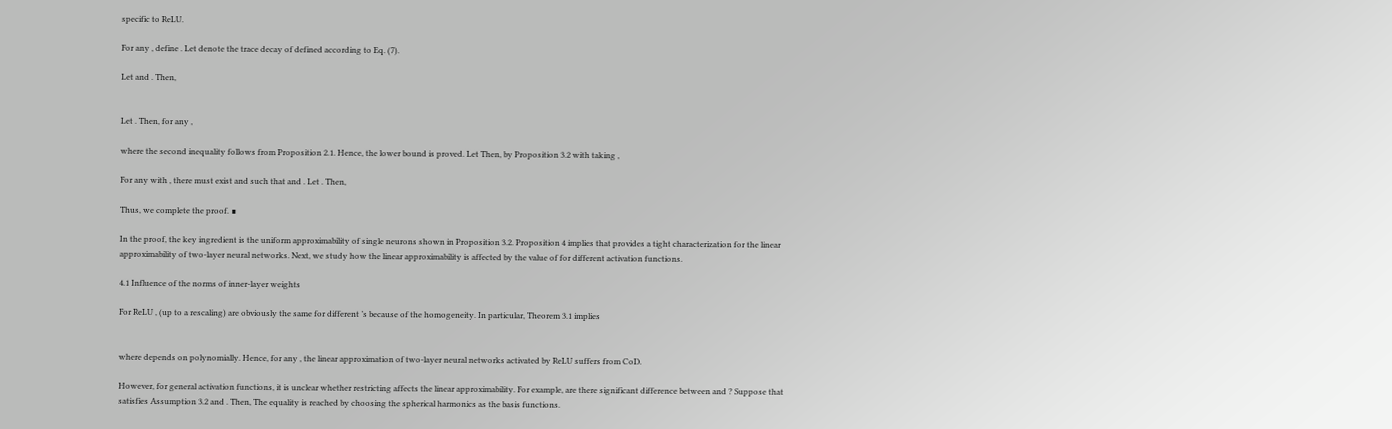specific to ReLU.

For any , define . Let denote the trace decay of defined according to Eq. (7).

Let and . Then,


Let . Then, for any ,

where the second inequality follows from Proposition 2.1. Hence, the lower bound is proved. Let Then, by Proposition 3.2 with taking ,

For any with , there must exist and such that and . Let . Then,

Thus, we complete the proof. ∎

In the proof, the key ingredient is the uniform approximability of single neurons shown in Proposition 3.2. Proposition 4 implies that provides a tight characterization for the linear approximability of two-layer neural networks. Next, we study how the linear approximability is affected by the value of for different activation functions.

4.1 Influence of the norms of inner-layer weights

For ReLU , (up to a rescaling) are obviously the same for different ’s because of the homogeneity. In particular, Theorem 3.1 implies


where depends on polynomially. Hence, for any , the linear approximation of two-layer neural networks activated by ReLU suffers from CoD.

However, for general activation functions, it is unclear whether restricting affects the linear approximability. For example, are there significant difference between and ? Suppose that satisfies Assumption 3.2 and . Then, The equality is reached by choosing the spherical harmonics as the basis functions.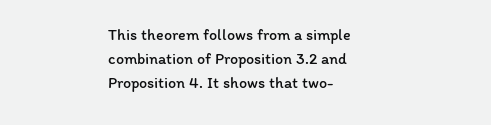This theorem follows from a simple combination of Proposition 3.2 and Proposition 4. It shows that two-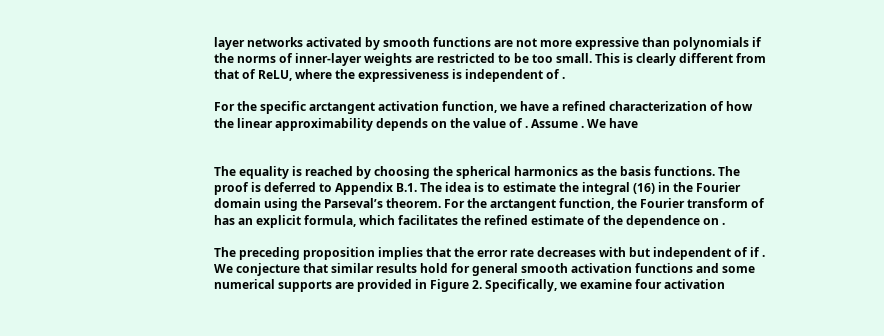layer networks activated by smooth functions are not more expressive than polynomials if the norms of inner-layer weights are restricted to be too small. This is clearly different from that of ReLU, where the expressiveness is independent of .

For the specific arctangent activation function, we have a refined characterization of how the linear approximability depends on the value of . Assume . We have


The equality is reached by choosing the spherical harmonics as the basis functions. The proof is deferred to Appendix B.1. The idea is to estimate the integral (16) in the Fourier domain using the Parseval’s theorem. For the arctangent function, the Fourier transform of has an explicit formula, which facilitates the refined estimate of the dependence on .

The preceding proposition implies that the error rate decreases with but independent of if . We conjecture that similar results hold for general smooth activation functions and some numerical supports are provided in Figure 2. Specifically, we examine four activation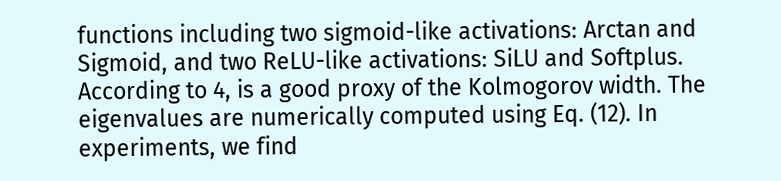functions including two sigmoid-like activations: Arctan and Sigmoid, and two ReLU-like activations: SiLU and Softplus. According to 4, is a good proxy of the Kolmogorov width. The eigenvalues are numerically computed using Eq. (12). In experiments, we find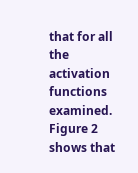that for all the activation functions examined. Figure 2 shows that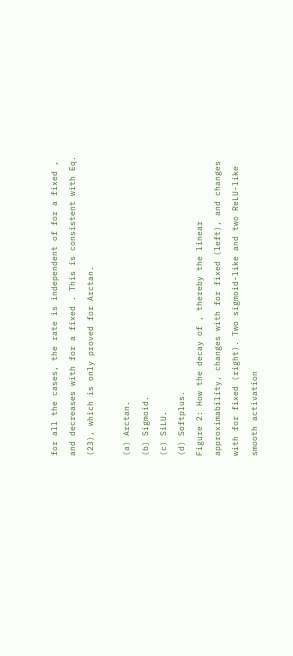for all the cases, the rate is independent of for a fixed , and decreases with for a fixed . This is consistent with Eq. (23), which is only proved for Arctan.

(a) Arctan.
(b) Sigmoid.
(c) SiLU.
(d) Softplus.
Figure 2: How the decay of , thereby the linear approximability, changes with for fixed (left), and changes with for fixed (right). Two sigmoid-like and two ReLU-like smooth activation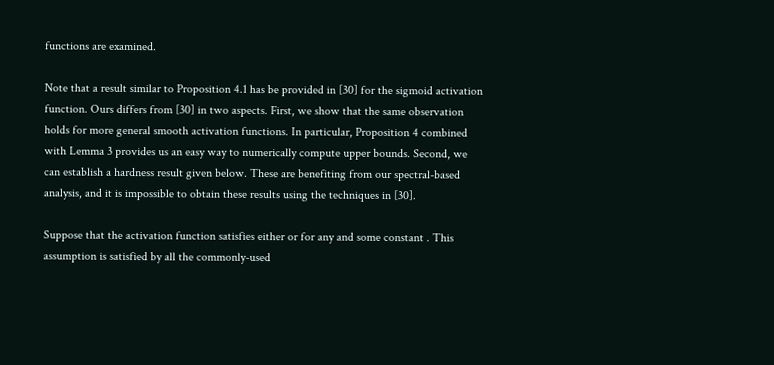functions are examined.

Note that a result similar to Proposition 4.1 has be provided in [30] for the sigmoid activation function. Ours differs from [30] in two aspects. First, we show that the same observation holds for more general smooth activation functions. In particular, Proposition 4 combined with Lemma 3 provides us an easy way to numerically compute upper bounds. Second, we can establish a hardness result given below. These are benefiting from our spectral-based analysis, and it is impossible to obtain these results using the techniques in [30].

Suppose that the activation function satisfies either or for any and some constant . This assumption is satisfied by all the commonly-used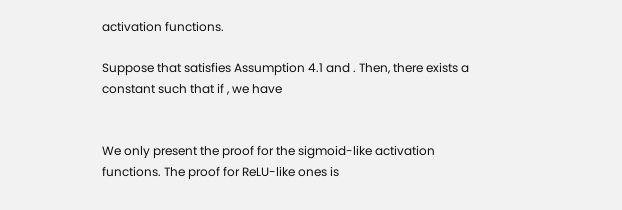activation functions.

Suppose that satisfies Assumption 4.1 and . Then, there exists a constant such that if , we have


We only present the proof for the sigmoid-like activation functions. The proof for ReLU-like ones is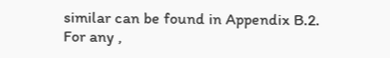similar can be found in Appendix B.2. For any ,